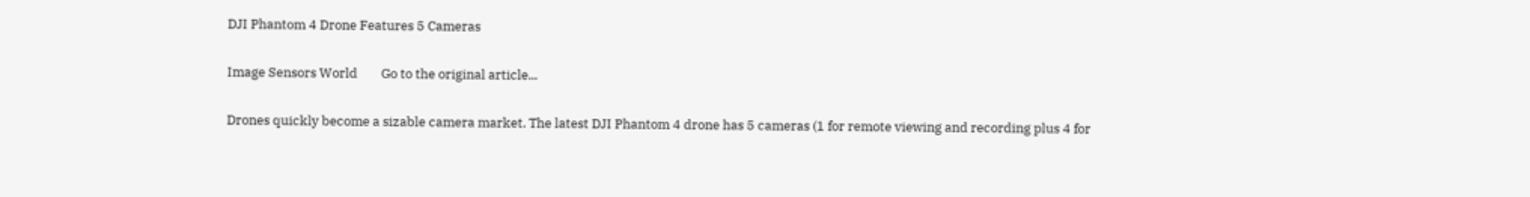DJI Phantom 4 Drone Features 5 Cameras

Image Sensors World        Go to the original article...

Drones quickly become a sizable camera market. The latest DJI Phantom 4 drone has 5 cameras (1 for remote viewing and recording plus 4 for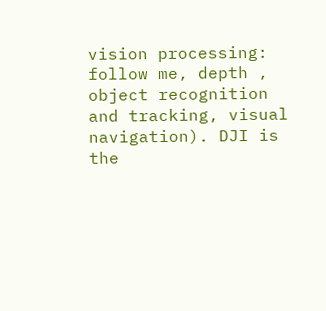vision processing: follow me, depth , object recognition and tracking, visual navigation). DJI is the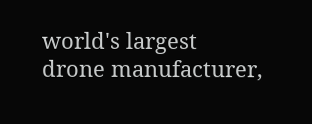world's largest drone manufacturer,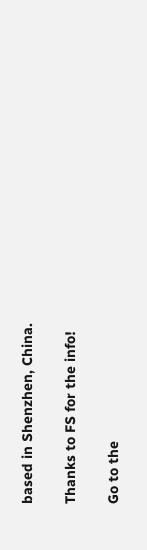based in Shenzhen, China.

Thanks to FS for the info!

Go to the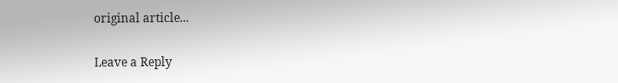original article...

Leave a Reply